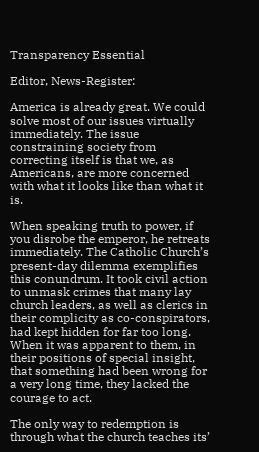Transparency Essential

Editor, News-Register:

America is already great. We could solve most of our issues virtually immediately. The issue constraining society from correcting itself is that we, as Americans, are more concerned with what it looks like than what it is.

When speaking truth to power, if you disrobe the emperor, he retreats immediately. The Catholic Church’s present-day dilemma exemplifies this conundrum. It took civil action to unmask crimes that many lay church leaders, as well as clerics in their complicity as co-conspirators, had kept hidden for far too long. When it was apparent to them, in their positions of special insight, that something had been wrong for a very long time, they lacked the courage to act.

The only way to redemption is through what the church teaches its’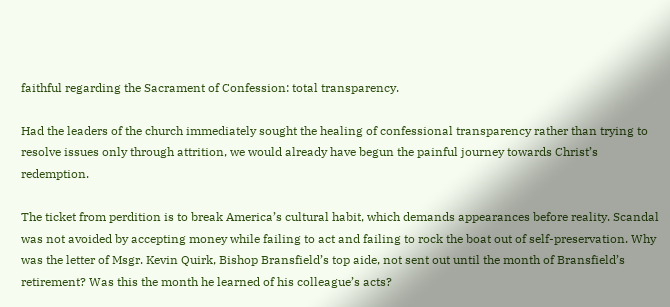faithful regarding the Sacrament of Confession: total transparency.

Had the leaders of the church immediately sought the healing of confessional transparency rather than trying to resolve issues only through attrition, we would already have begun the painful journey towards Christ’s redemption.

The ticket from perdition is to break America’s cultural habit, which demands appearances before reality. Scandal was not avoided by accepting money while failing to act and failing to rock the boat out of self-preservation. Why was the letter of Msgr. Kevin Quirk, Bishop Bransfield’s top aide, not sent out until the month of Bransfield’s retirement? Was this the month he learned of his colleague’s acts?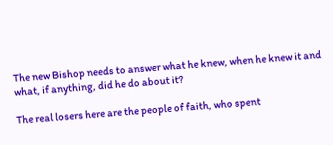The new Bishop needs to answer what he knew, when he knew it and what, if anything, did he do about it?

The real losers here are the people of faith, who spent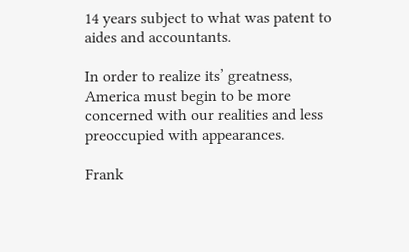14 years subject to what was patent to aides and accountants.

In order to realize its’ greatness, America must begin to be more concerned with our realities and less preoccupied with appearances.

Frank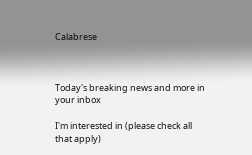Calabrese



Today's breaking news and more in your inbox

I'm interested in (please check all that apply)